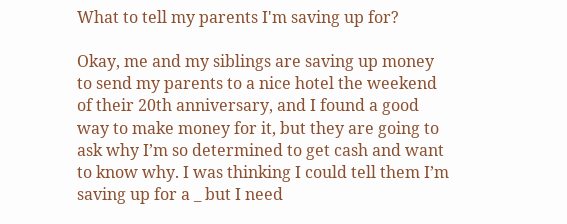What to tell my parents I'm saving up for?

Okay, me and my siblings are saving up money to send my parents to a nice hotel the weekend of their 20th anniversary, and I found a good way to make money for it, but they are going to ask why I’m so determined to get cash and want to know why. I was thinking I could tell them I’m saving up for a _ but I need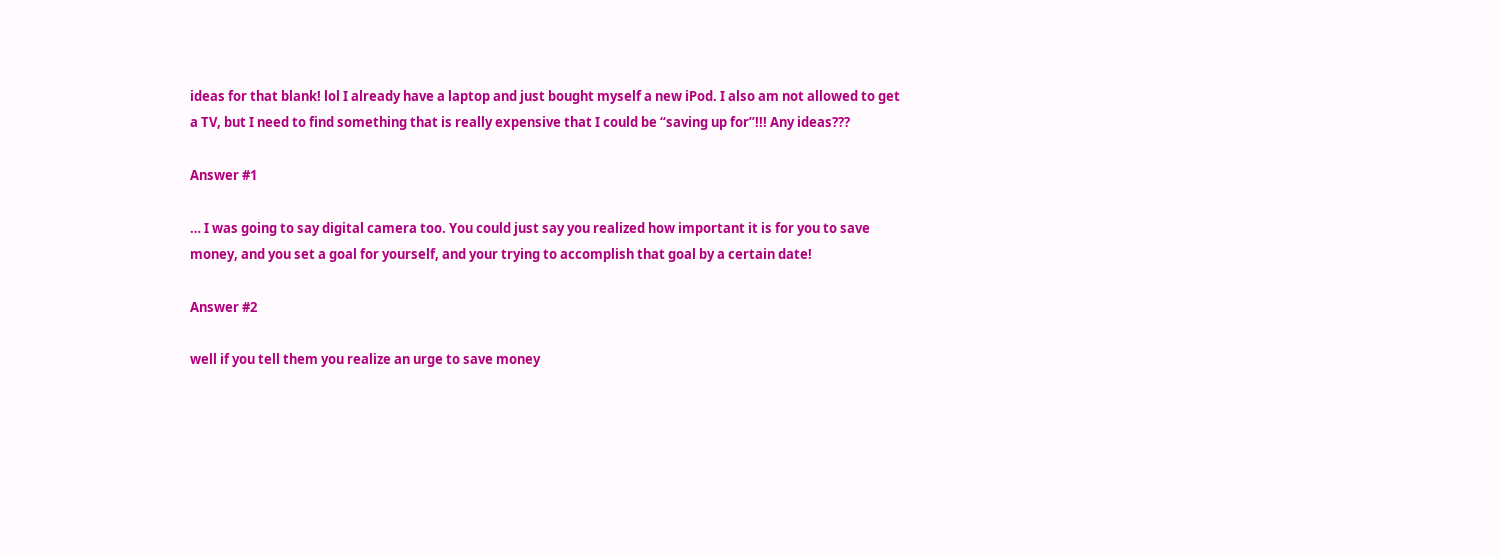ideas for that blank! lol I already have a laptop and just bought myself a new iPod. I also am not allowed to get a TV, but I need to find something that is really expensive that I could be “saving up for”!!! Any ideas???

Answer #1

… I was going to say digital camera too. You could just say you realized how important it is for you to save money, and you set a goal for yourself, and your trying to accomplish that goal by a certain date!

Answer #2

well if you tell them you realize an urge to save money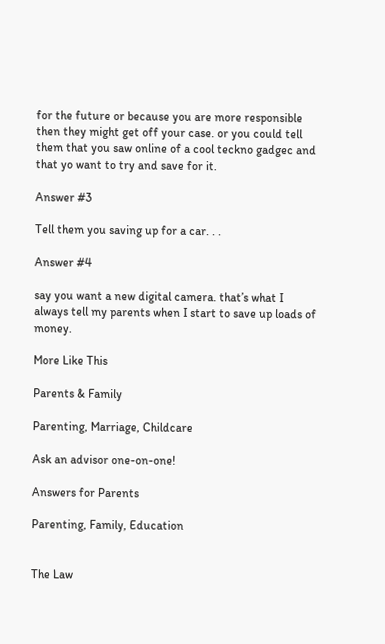for the future or because you are more responsible then they might get off your case. or you could tell them that you saw online of a cool teckno gadgec and that yo want to try and save for it.

Answer #3

Tell them you saving up for a car. . .

Answer #4

say you want a new digital camera. that’s what I always tell my parents when I start to save up loads of money.

More Like This

Parents & Family

Parenting, Marriage, Childcare

Ask an advisor one-on-one!

Answers for Parents

Parenting, Family, Education


The Law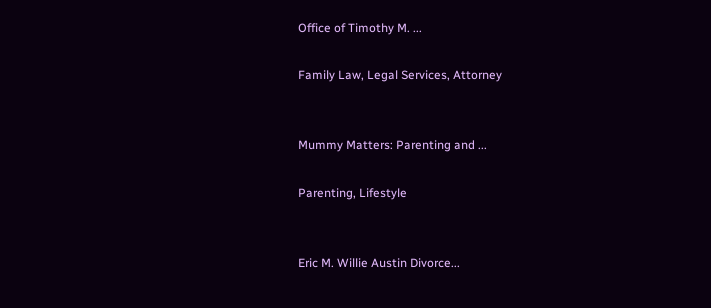Office of Timothy M. ...

Family Law, Legal Services, Attorney


Mummy Matters: Parenting and ...

Parenting, Lifestyle


Eric M. Willie Austin Divorce...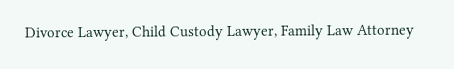Divorce Lawyer, Child Custody Lawyer, Family Law Attorney